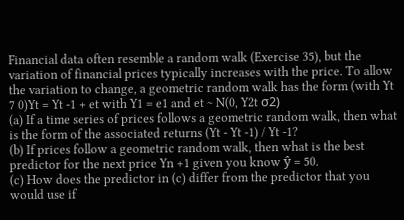Financial data often resemble a random walk (Exercise 35), but the variation of financial prices typically increases with the price. To allow the variation to change, a geometric random walk has the form (with Yt 7 0)Yt = Yt -1 + et with Y1 = e1 and et ~ N(0, Y2t σ2)
(a) If a time series of prices follows a geometric random walk, then what is the form of the associated returns (Yt - Yt -1) / Yt -1?
(b) If prices follow a geometric random walk, then what is the best predictor for the next price Yn +1 given you know ŷ = 50.
(c) How does the predictor in (c) differ from the predictor that you would use if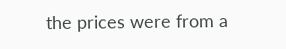the prices were from a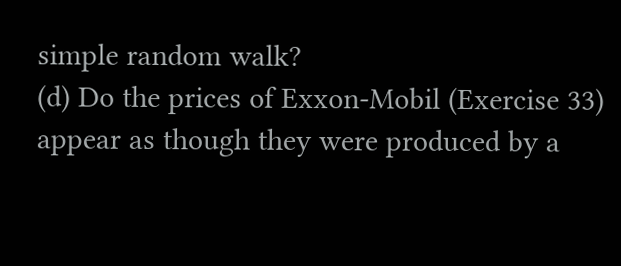simple random walk?
(d) Do the prices of Exxon-Mobil (Exercise 33) appear as though they were produced by a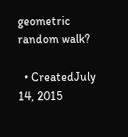geometric random walk?

  • CreatedJuly 14, 2015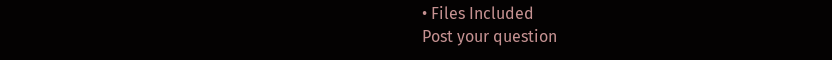• Files Included
Post your question